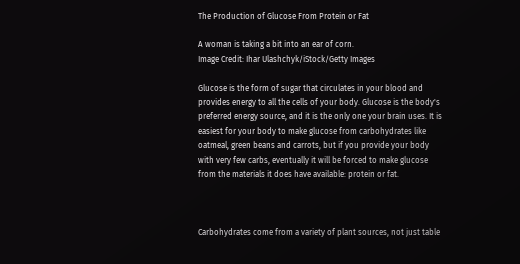The Production of Glucose From Protein or Fat

A woman is taking a bit into an ear of corn.
Image Credit: Ihar Ulashchyk/iStock/Getty Images

Glucose is the form of sugar that circulates in your blood and provides energy to all the cells of your body. Glucose is the body's preferred energy source, and it is the only one your brain uses. It is easiest for your body to make glucose from carbohydrates like oatmeal, green beans and carrots, but if you provide your body with very few carbs, eventually it will be forced to make glucose from the materials it does have available: protein or fat.



Carbohydrates come from a variety of plant sources, not just table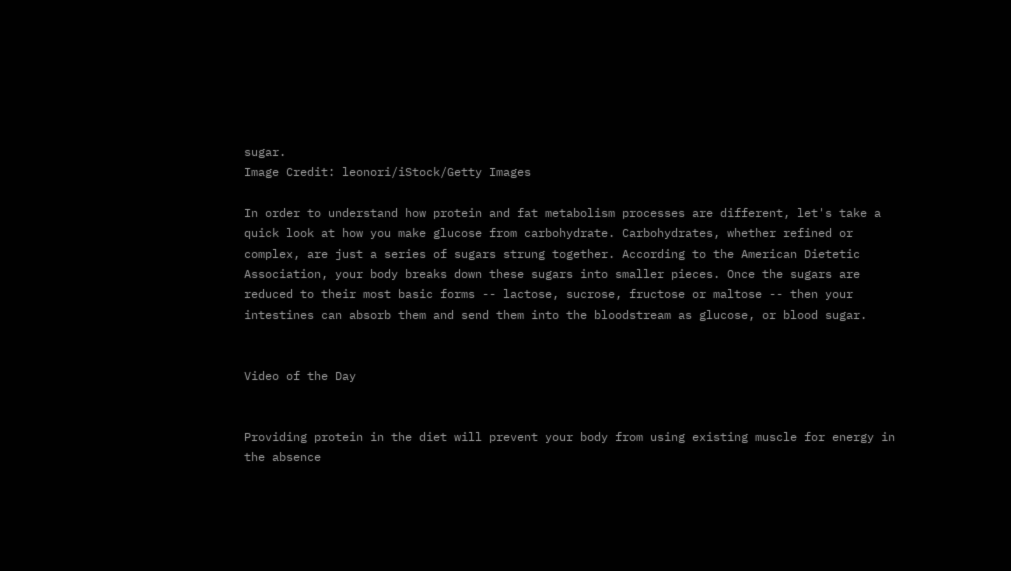sugar.
Image Credit: leonori/iStock/Getty Images

In order to understand how protein and fat metabolism processes are different, let's take a quick look at how you make glucose from carbohydrate. Carbohydrates, whether refined or complex, are just a series of sugars strung together. According to the American Dietetic Association, your body breaks down these sugars into smaller pieces. Once the sugars are reduced to their most basic forms -- lactose, sucrose, fructose or maltose -- then your intestines can absorb them and send them into the bloodstream as glucose, or blood sugar.


Video of the Day


Providing protein in the diet will prevent your body from using existing muscle for energy in the absence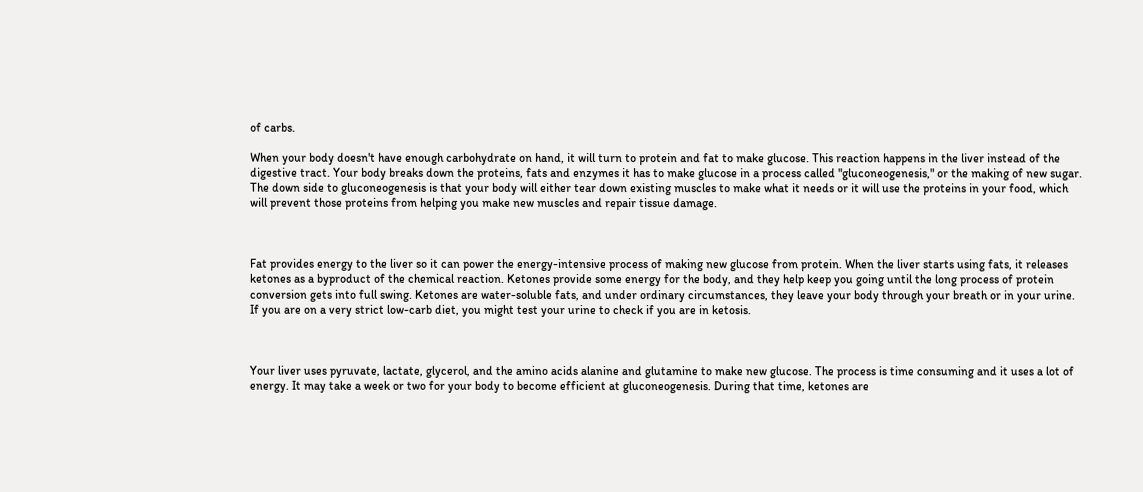of carbs.

When your body doesn't have enough carbohydrate on hand, it will turn to protein and fat to make glucose. This reaction happens in the liver instead of the digestive tract. Your body breaks down the proteins, fats and enzymes it has to make glucose in a process called "gluconeogenesis," or the making of new sugar. The down side to gluconeogenesis is that your body will either tear down existing muscles to make what it needs or it will use the proteins in your food, which will prevent those proteins from helping you make new muscles and repair tissue damage.



Fat provides energy to the liver so it can power the energy-intensive process of making new glucose from protein. When the liver starts using fats, it releases ketones as a byproduct of the chemical reaction. Ketones provide some energy for the body, and they help keep you going until the long process of protein conversion gets into full swing. Ketones are water-soluble fats, and under ordinary circumstances, they leave your body through your breath or in your urine. If you are on a very strict low-carb diet, you might test your urine to check if you are in ketosis.



Your liver uses pyruvate, lactate, glycerol, and the amino acids alanine and glutamine to make new glucose. The process is time consuming and it uses a lot of energy. It may take a week or two for your body to become efficient at gluconeogenesis. During that time, ketones are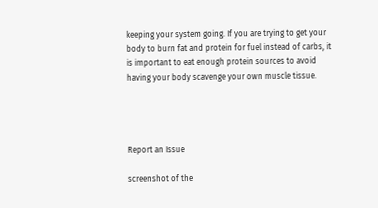keeping your system going. If you are trying to get your body to burn fat and protein for fuel instead of carbs, it is important to eat enough protein sources to avoid having your body scavenge your own muscle tissue.




Report an Issue

screenshot of the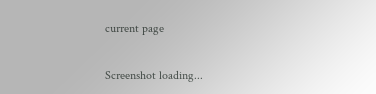current page

Screenshot loading...